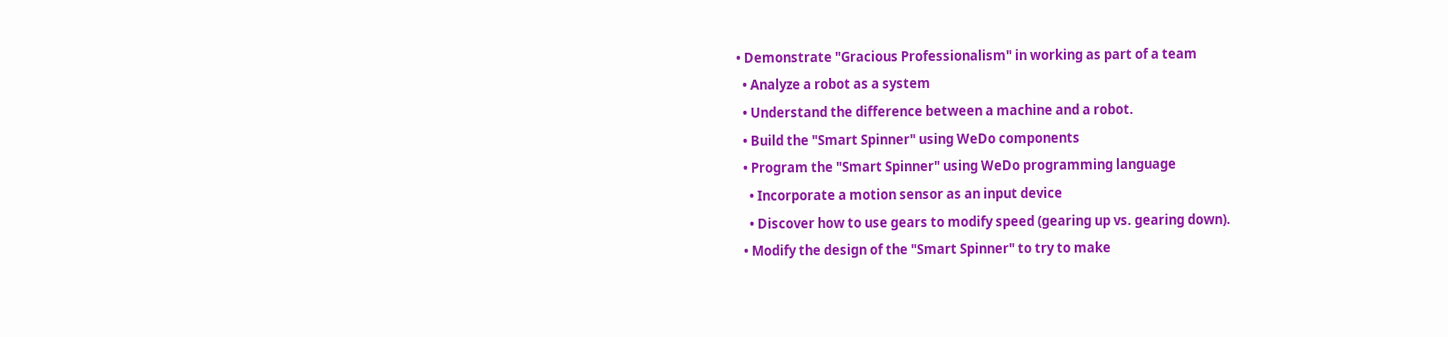• Demonstrate "Gracious Professionalism" in working as part of a team
  • Analyze a robot as a system
  • Understand the difference between a machine and a robot.
  • Build the "Smart Spinner" using WeDo components
  • Program the "Smart Spinner" using WeDo programming language
    • Incorporate a motion sensor as an input device
    • Discover how to use gears to modify speed (gearing up vs. gearing down).
  • Modify the design of the "Smart Spinner" to try to make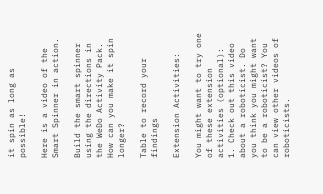it spin as long as possible!

Here is a video of the Smart Spinner in action.

Build the smart spinner using the directions in the WeDo Activity Pack. How can you make it spin longer?

Table to record your findings

Extension Activities:

You might want to try one of these extension activities (optional):
1. Check out this video about a roboticist. Do you think you might want to be a roboticist? You can view other videos of roboticists.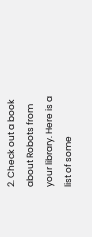2. Check out a book about Robots from your library. Here is a list of some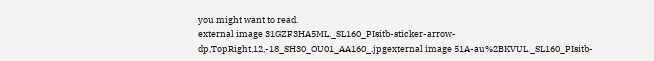you might want to read.
external image 31GZF3HA5ML._SL160_PIsitb-sticker-arrow-dp,TopRight,12,-18_SH30_OU01_AA160_.jpgexternal image 51A-au%2BKVUL._SL160_PIsitb-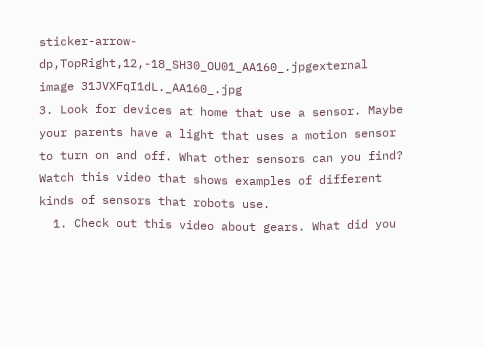sticker-arrow-dp,TopRight,12,-18_SH30_OU01_AA160_.jpgexternal image 31JVXFqI1dL._AA160_.jpg
3. Look for devices at home that use a sensor. Maybe your parents have a light that uses a motion sensor to turn on and off. What other sensors can you find? Watch this video that shows examples of different kinds of sensors that robots use.
  1. Check out this video about gears. What did you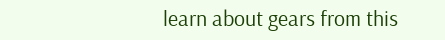learn about gears from this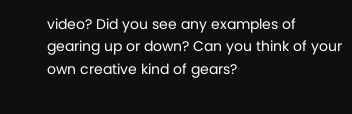video? Did you see any examples of gearing up or down? Can you think of your own creative kind of gears?